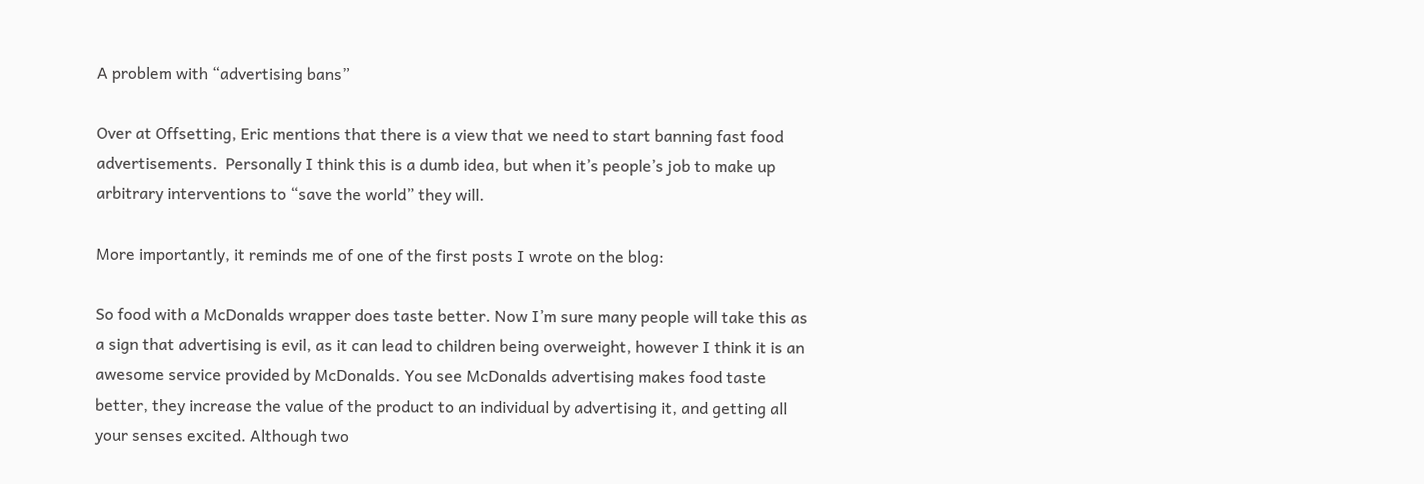A problem with “advertising bans”

Over at Offsetting, Eric mentions that there is a view that we need to start banning fast food advertisements.  Personally I think this is a dumb idea, but when it’s people’s job to make up arbitrary interventions to “save the world” they will.

More importantly, it reminds me of one of the first posts I wrote on the blog:

So food with a McDonalds wrapper does taste better. Now I’m sure many people will take this as a sign that advertising is evil, as it can lead to children being overweight, however I think it is an awesome service provided by McDonalds. You see McDonalds advertising makes food taste better, they increase the value of the product to an individual by advertising it, and getting all your senses excited. Although two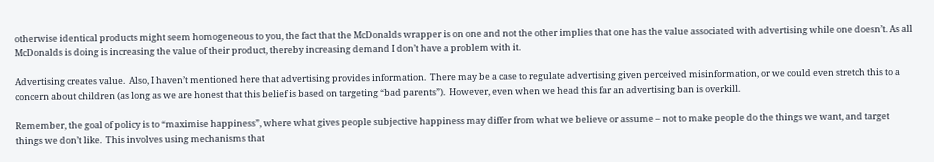otherwise identical products might seem homogeneous to you, the fact that the McDonalds wrapper is on one and not the other implies that one has the value associated with advertising while one doesn’t. As all McDonalds is doing is increasing the value of their product, thereby increasing demand I don’t have a problem with it.

Advertising creates value.  Also, I haven’t mentioned here that advertising provides information.  There may be a case to regulate advertising given perceived misinformation, or we could even stretch this to a concern about children (as long as we are honest that this belief is based on targeting “bad parents”).  However, even when we head this far an advertising ban is overkill.

Remember, the goal of policy is to “maximise happiness”, where what gives people subjective happiness may differ from what we believe or assume – not to make people do the things we want, and target things we don’t like.  This involves using mechanisms that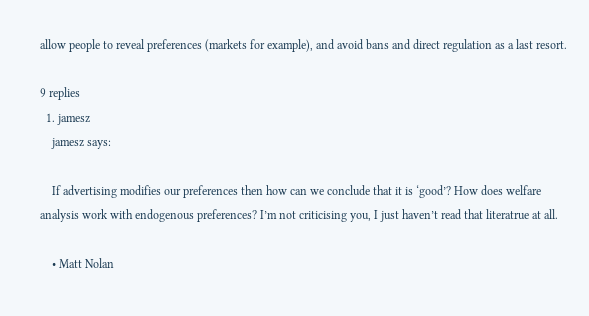allow people to reveal preferences (markets for example), and avoid bans and direct regulation as a last resort.

9 replies
  1. jamesz
    jamesz says:

    If advertising modifies our preferences then how can we conclude that it is ‘good’? How does welfare analysis work with endogenous preferences? I’m not criticising you, I just haven’t read that literatrue at all.

    • Matt Nolan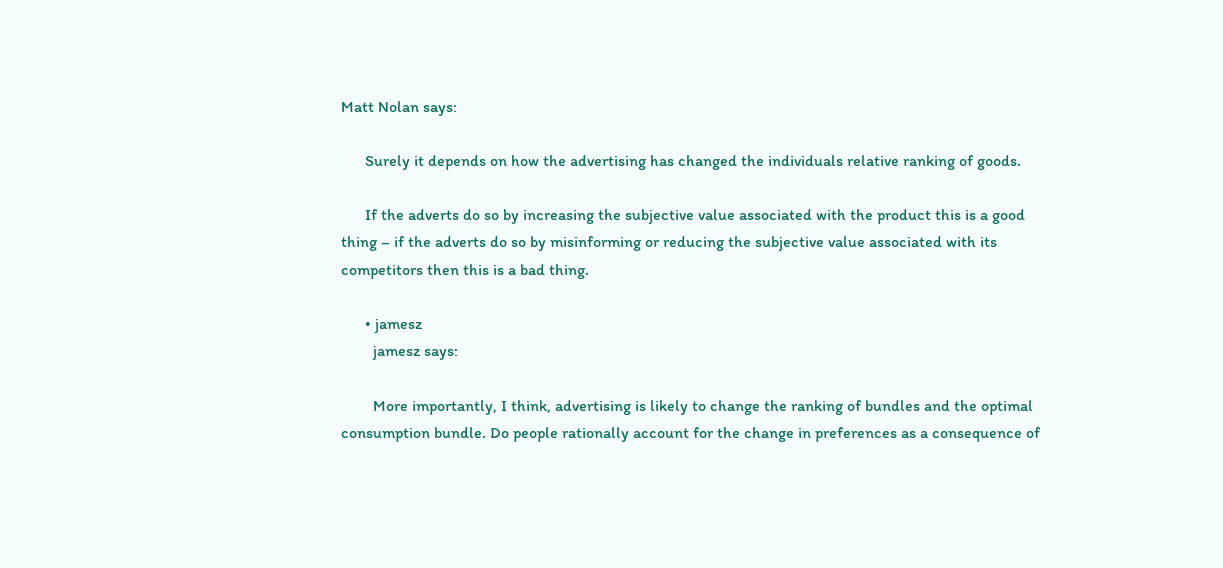Matt Nolan says:

      Surely it depends on how the advertising has changed the individuals relative ranking of goods.

      If the adverts do so by increasing the subjective value associated with the product this is a good thing – if the adverts do so by misinforming or reducing the subjective value associated with its competitors then this is a bad thing.

      • jamesz
        jamesz says:

        More importantly, I think, advertising is likely to change the ranking of bundles and the optimal consumption bundle. Do people rationally account for the change in preferences as a consequence of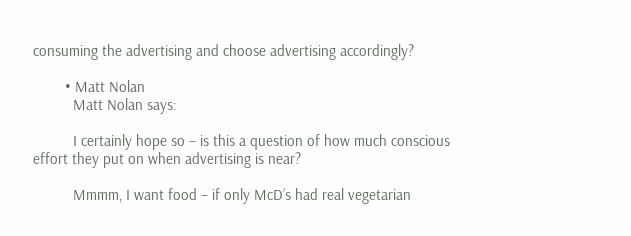consuming the advertising and choose advertising accordingly?

        • Matt Nolan
          Matt Nolan says:

          I certainly hope so – is this a question of how much conscious effort they put on when advertising is near?

          Mmmm, I want food – if only McD’s had real vegetarian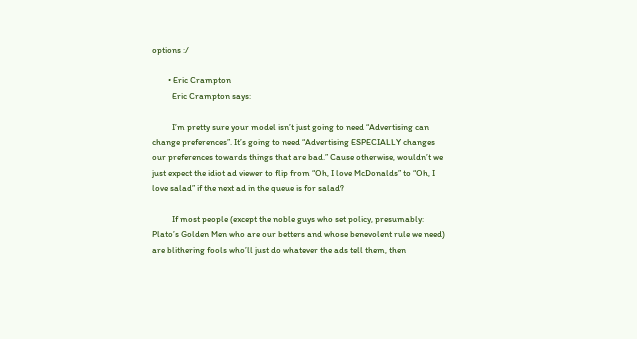options :/

        • Eric Crampton
          Eric Crampton says:

          I’m pretty sure your model isn’t just going to need “Advertising can change preferences”. It’s going to need “Advertising ESPECIALLY changes our preferences towards things that are bad.” Cause otherwise, wouldn’t we just expect the idiot ad viewer to flip from “Oh, I love McDonalds” to “Oh, I love salad” if the next ad in the queue is for salad?

          If most people (except the noble guys who set policy, presumably: Plato’s Golden Men who are our betters and whose benevolent rule we need) are blithering fools who’ll just do whatever the ads tell them, then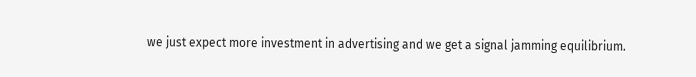we just expect more investment in advertising and we get a signal jamming equilibrium.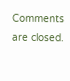Comments are closed.